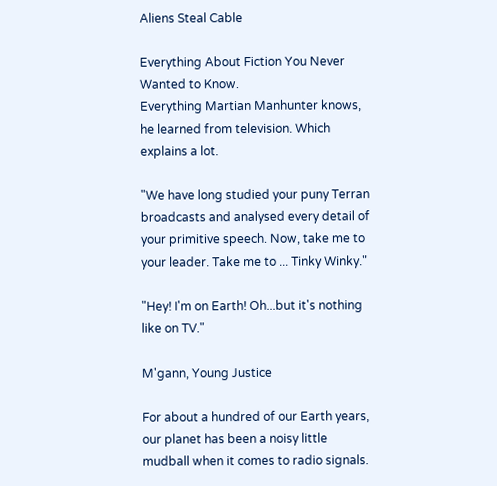Aliens Steal Cable

Everything About Fiction You Never Wanted to Know.
Everything Martian Manhunter knows, he learned from television. Which explains a lot.

"We have long studied your puny Terran broadcasts and analysed every detail of your primitive speech. Now, take me to your leader. Take me to ... Tinky Winky."

"Hey! I'm on Earth! Oh...but it's nothing like on TV."

M'gann, Young Justice

For about a hundred of our Earth years, our planet has been a noisy little mudball when it comes to radio signals.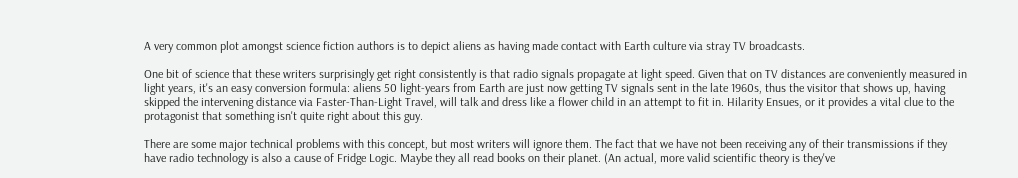A very common plot amongst science fiction authors is to depict aliens as having made contact with Earth culture via stray TV broadcasts.

One bit of science that these writers surprisingly get right consistently is that radio signals propagate at light speed. Given that on TV distances are conveniently measured in light years, it's an easy conversion formula: aliens 50 light-years from Earth are just now getting TV signals sent in the late 1960s, thus the visitor that shows up, having skipped the intervening distance via Faster-Than-Light Travel, will talk and dress like a flower child in an attempt to fit in. Hilarity Ensues, or it provides a vital clue to the protagonist that something isn't quite right about this guy.

There are some major technical problems with this concept, but most writers will ignore them. The fact that we have not been receiving any of their transmissions if they have radio technology is also a cause of Fridge Logic. Maybe they all read books on their planet. (An actual, more valid scientific theory is they've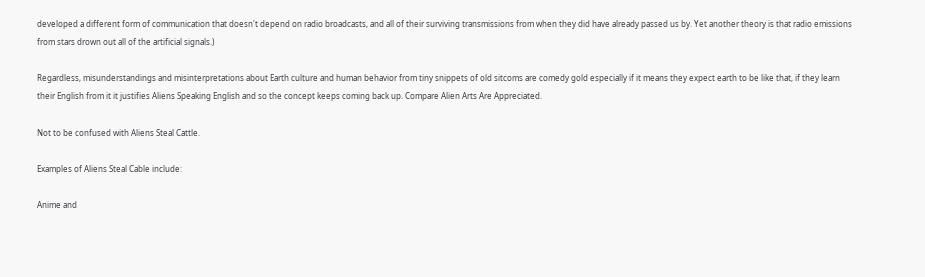developed a different form of communication that doesn't depend on radio broadcasts, and all of their surviving transmissions from when they did have already passed us by. Yet another theory is that radio emissions from stars drown out all of the artificial signals.)

Regardless, misunderstandings and misinterpretations about Earth culture and human behavior from tiny snippets of old sitcoms are comedy gold especially if it means they expect earth to be like that, if they learn their English from it it justifies Aliens Speaking English and so the concept keeps coming back up. Compare Alien Arts Are Appreciated.

Not to be confused with Aliens Steal Cattle.

Examples of Aliens Steal Cable include:

Anime and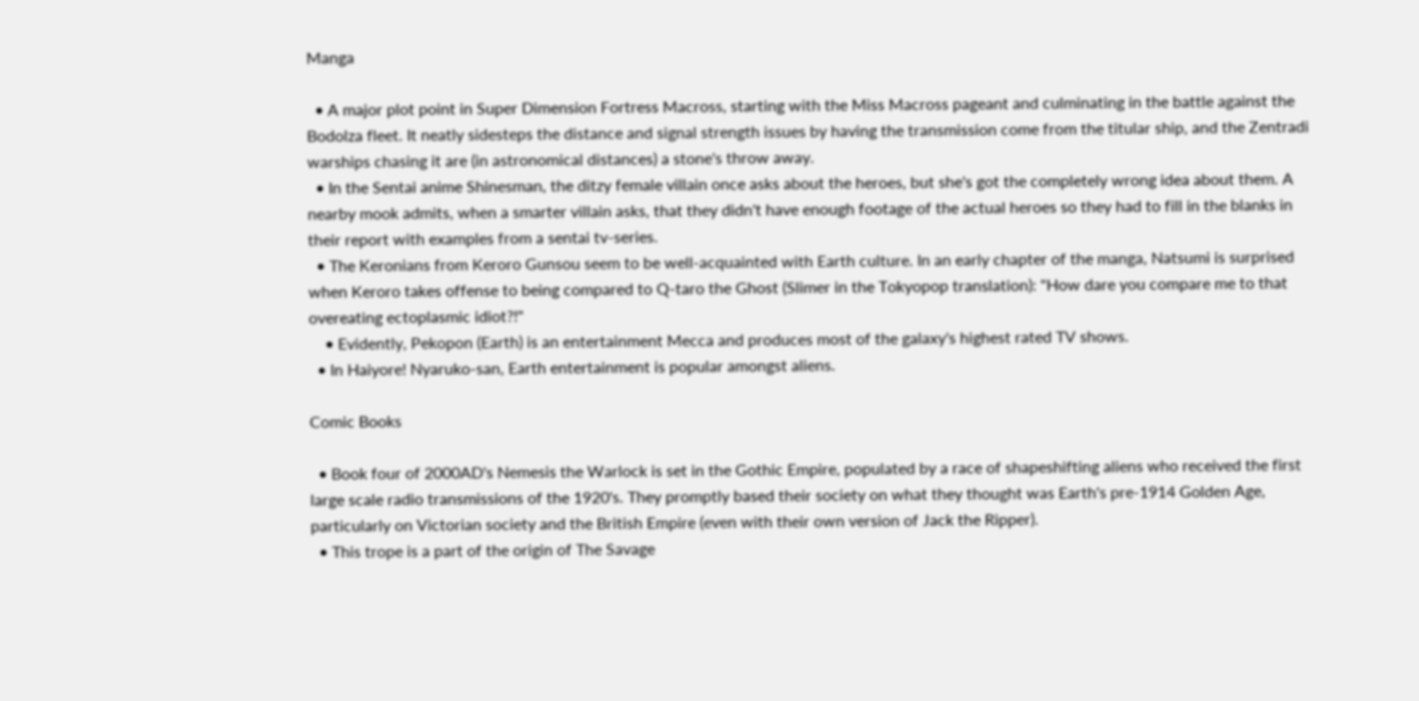Manga

  • A major plot point in Super Dimension Fortress Macross, starting with the Miss Macross pageant and culminating in the battle against the Bodolza fleet. It neatly sidesteps the distance and signal strength issues by having the transmission come from the titular ship, and the Zentradi warships chasing it are (in astronomical distances) a stone's throw away.
  • In the Sentai anime Shinesman, the ditzy female villain once asks about the heroes, but she's got the completely wrong idea about them. A nearby mook admits, when a smarter villain asks, that they didn't have enough footage of the actual heroes so they had to fill in the blanks in their report with examples from a sentai tv-series.
  • The Keronians from Keroro Gunsou seem to be well-acquainted with Earth culture. In an early chapter of the manga, Natsumi is surprised when Keroro takes offense to being compared to Q-taro the Ghost (Slimer in the Tokyopop translation): "How dare you compare me to that overeating ectoplasmic idiot?!"
    • Evidently, Pekopon (Earth) is an entertainment Mecca and produces most of the galaxy's highest rated TV shows.
  • In Haiyore! Nyaruko-san, Earth entertainment is popular amongst aliens.

Comic Books

  • Book four of 2000AD's Nemesis the Warlock is set in the Gothic Empire, populated by a race of shapeshifting aliens who received the first large scale radio transmissions of the 1920's. They promptly based their society on what they thought was Earth's pre-1914 Golden Age, particularly on Victorian society and the British Empire (even with their own version of Jack the Ripper).
  • This trope is a part of the origin of The Savage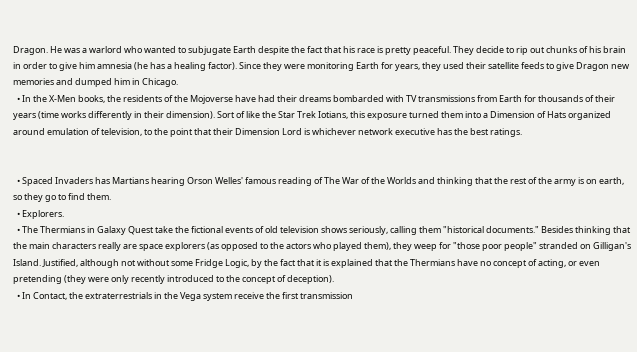Dragon. He was a warlord who wanted to subjugate Earth despite the fact that his race is pretty peaceful. They decide to rip out chunks of his brain in order to give him amnesia (he has a healing factor). Since they were monitoring Earth for years, they used their satellite feeds to give Dragon new memories and dumped him in Chicago.
  • In the X-Men books, the residents of the Mojoverse have had their dreams bombarded with TV transmissions from Earth for thousands of their years (time works differently in their dimension). Sort of like the Star Trek Iotians, this exposure turned them into a Dimension of Hats organized around emulation of television, to the point that their Dimension Lord is whichever network executive has the best ratings.


  • Spaced Invaders has Martians hearing Orson Welles' famous reading of The War of the Worlds and thinking that the rest of the army is on earth, so they go to find them.
  • Explorers.
  • The Thermians in Galaxy Quest take the fictional events of old television shows seriously, calling them "historical documents." Besides thinking that the main characters really are space explorers (as opposed to the actors who played them), they weep for "those poor people" stranded on Gilligan's Island. Justified, although not without some Fridge Logic, by the fact that it is explained that the Thermians have no concept of acting, or even pretending (they were only recently introduced to the concept of deception).
  • In Contact, the extraterrestrials in the Vega system receive the first transmission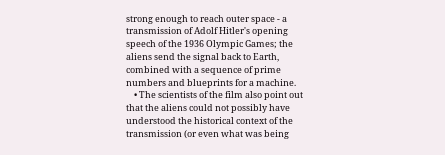strong enough to reach outer space - a transmission of Adolf Hitler's opening speech of the 1936 Olympic Games; the aliens send the signal back to Earth, combined with a sequence of prime numbers and blueprints for a machine.
    • The scientists of the film also point out that the aliens could not possibly have understood the historical context of the transmission (or even what was being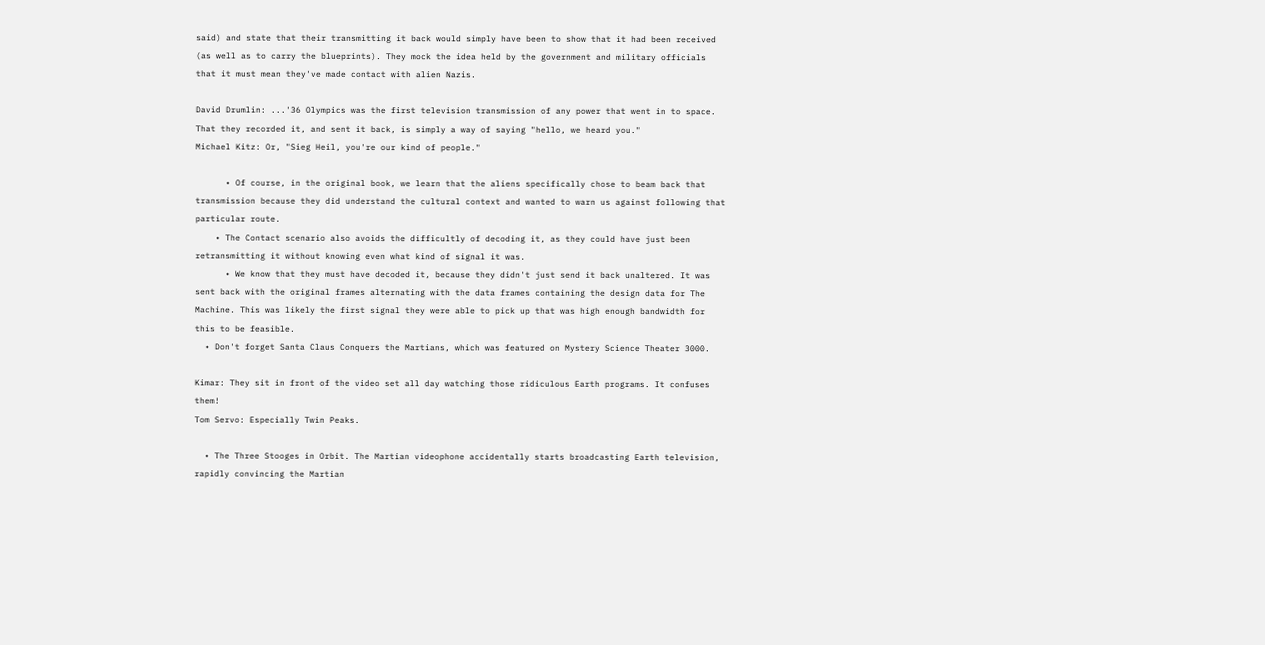said) and state that their transmitting it back would simply have been to show that it had been received (as well as to carry the blueprints). They mock the idea held by the government and military officials that it must mean they've made contact with alien Nazis.

David Drumlin: ...'36 Olympics was the first television transmission of any power that went in to space. That they recorded it, and sent it back, is simply a way of saying "hello, we heard you."
Michael Kitz: Or, "Sieg Heil, you're our kind of people."

      • Of course, in the original book, we learn that the aliens specifically chose to beam back that transmission because they did understand the cultural context and wanted to warn us against following that particular route.
    • The Contact scenario also avoids the difficultly of decoding it, as they could have just been retransmitting it without knowing even what kind of signal it was.
      • We know that they must have decoded it, because they didn't just send it back unaltered. It was sent back with the original frames alternating with the data frames containing the design data for The Machine. This was likely the first signal they were able to pick up that was high enough bandwidth for this to be feasible.
  • Don't forget Santa Claus Conquers the Martians, which was featured on Mystery Science Theater 3000.

Kimar: They sit in front of the video set all day watching those ridiculous Earth programs. It confuses them!
Tom Servo: Especially Twin Peaks.

  • The Three Stooges in Orbit. The Martian videophone accidentally starts broadcasting Earth television, rapidly convincing the Martian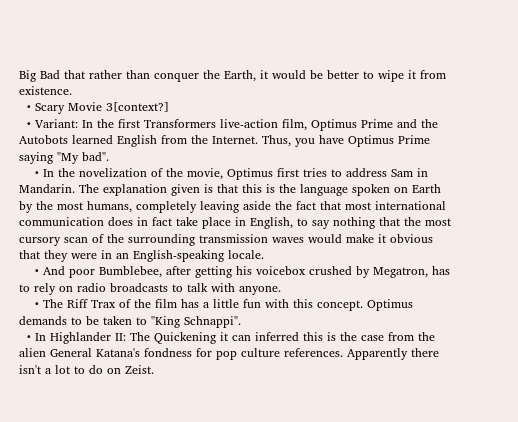Big Bad that rather than conquer the Earth, it would be better to wipe it from existence.
  • Scary Movie 3[context?]
  • Variant: In the first Transformers live-action film, Optimus Prime and the Autobots learned English from the Internet. Thus, you have Optimus Prime saying "My bad".
    • In the novelization of the movie, Optimus first tries to address Sam in Mandarin. The explanation given is that this is the language spoken on Earth by the most humans, completely leaving aside the fact that most international communication does in fact take place in English, to say nothing that the most cursory scan of the surrounding transmission waves would make it obvious that they were in an English-speaking locale.
    • And poor Bumblebee, after getting his voicebox crushed by Megatron, has to rely on radio broadcasts to talk with anyone.
    • The Riff Trax of the film has a little fun with this concept. Optimus demands to be taken to "King Schnappi".
  • In Highlander II: The Quickening it can inferred this is the case from the alien General Katana's fondness for pop culture references. Apparently there isn't a lot to do on Zeist.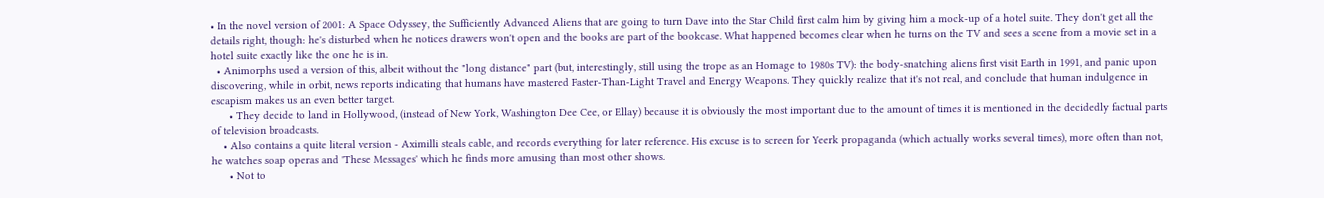• In the novel version of 2001: A Space Odyssey, the Sufficiently Advanced Aliens that are going to turn Dave into the Star Child first calm him by giving him a mock-up of a hotel suite. They don't get all the details right, though: he's disturbed when he notices drawers won't open and the books are part of the bookcase. What happened becomes clear when he turns on the TV and sees a scene from a movie set in a hotel suite exactly like the one he is in.
  • Animorphs used a version of this, albeit without the "long distance" part (but, interestingly, still using the trope as an Homage to 1980s TV): the body-snatching aliens first visit Earth in 1991, and panic upon discovering, while in orbit, news reports indicating that humans have mastered Faster-Than-Light Travel and Energy Weapons. They quickly realize that it's not real, and conclude that human indulgence in escapism makes us an even better target.
      • They decide to land in Hollywood, (instead of New York, Washington Dee Cee, or Ellay) because it is obviously the most important due to the amount of times it is mentioned in the decidedly factual parts of television broadcasts.
    • Also contains a quite literal version - Aximilli steals cable, and records everything for later reference. His excuse is to screen for Yeerk propaganda (which actually works several times), more often than not, he watches soap operas and 'These Messages' which he finds more amusing than most other shows.
      • Not to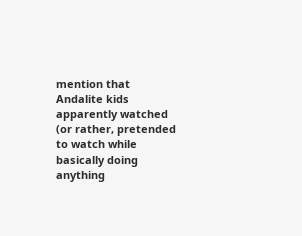mention that Andalite kids apparently watched (or rather, pretended to watch while basically doing anything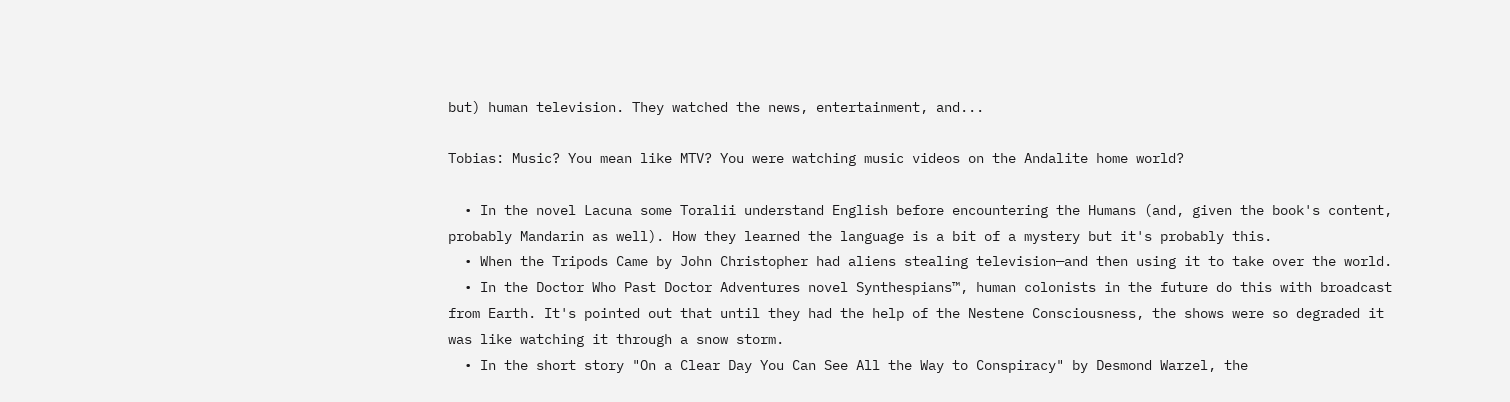but) human television. They watched the news, entertainment, and...

Tobias: Music? You mean like MTV? You were watching music videos on the Andalite home world?

  • In the novel Lacuna some Toralii understand English before encountering the Humans (and, given the book's content, probably Mandarin as well). How they learned the language is a bit of a mystery but it's probably this.
  • When the Tripods Came by John Christopher had aliens stealing television—and then using it to take over the world.
  • In the Doctor Who Past Doctor Adventures novel Synthespians™, human colonists in the future do this with broadcast from Earth. It's pointed out that until they had the help of the Nestene Consciousness, the shows were so degraded it was like watching it through a snow storm.
  • In the short story "On a Clear Day You Can See All the Way to Conspiracy" by Desmond Warzel, the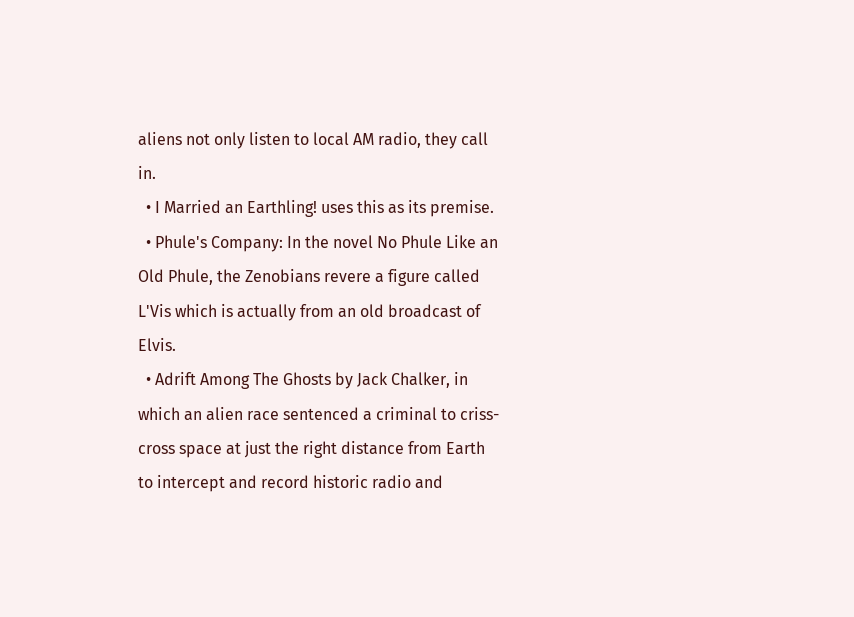aliens not only listen to local AM radio, they call in.
  • I Married an Earthling! uses this as its premise.
  • Phule's Company: In the novel No Phule Like an Old Phule, the Zenobians revere a figure called L'Vis which is actually from an old broadcast of Elvis.
  • Adrift Among The Ghosts by Jack Chalker, in which an alien race sentenced a criminal to criss-cross space at just the right distance from Earth to intercept and record historic radio and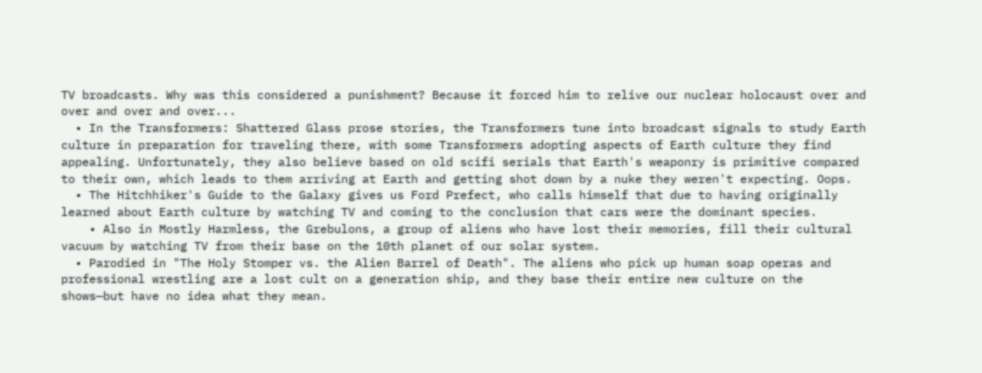TV broadcasts. Why was this considered a punishment? Because it forced him to relive our nuclear holocaust over and over and over and over...
  • In the Transformers: Shattered Glass prose stories, the Transformers tune into broadcast signals to study Earth culture in preparation for traveling there, with some Transformers adopting aspects of Earth culture they find appealing. Unfortunately, they also believe based on old scifi serials that Earth's weaponry is primitive compared to their own, which leads to them arriving at Earth and getting shot down by a nuke they weren't expecting. Oops.
  • The Hitchhiker's Guide to the Galaxy gives us Ford Prefect, who calls himself that due to having originally learned about Earth culture by watching TV and coming to the conclusion that cars were the dominant species.
    • Also in Mostly Harmless, the Grebulons, a group of aliens who have lost their memories, fill their cultural vacuum by watching TV from their base on the 10th planet of our solar system.
  • Parodied in "The Holy Stomper vs. the Alien Barrel of Death". The aliens who pick up human soap operas and professional wrestling are a lost cult on a generation ship, and they base their entire new culture on the shows—but have no idea what they mean.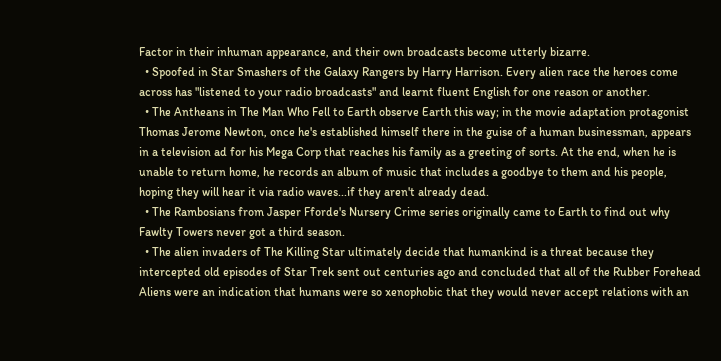Factor in their inhuman appearance, and their own broadcasts become utterly bizarre.
  • Spoofed in Star Smashers of the Galaxy Rangers by Harry Harrison. Every alien race the heroes come across has "listened to your radio broadcasts" and learnt fluent English for one reason or another.
  • The Antheans in The Man Who Fell to Earth observe Earth this way; in the movie adaptation protagonist Thomas Jerome Newton, once he's established himself there in the guise of a human businessman, appears in a television ad for his Mega Corp that reaches his family as a greeting of sorts. At the end, when he is unable to return home, he records an album of music that includes a goodbye to them and his people, hoping they will hear it via radio waves...if they aren't already dead.
  • The Rambosians from Jasper Fforde's Nursery Crime series originally came to Earth to find out why Fawlty Towers never got a third season.
  • The alien invaders of The Killing Star ultimately decide that humankind is a threat because they intercepted old episodes of Star Trek sent out centuries ago and concluded that all of the Rubber Forehead Aliens were an indication that humans were so xenophobic that they would never accept relations with an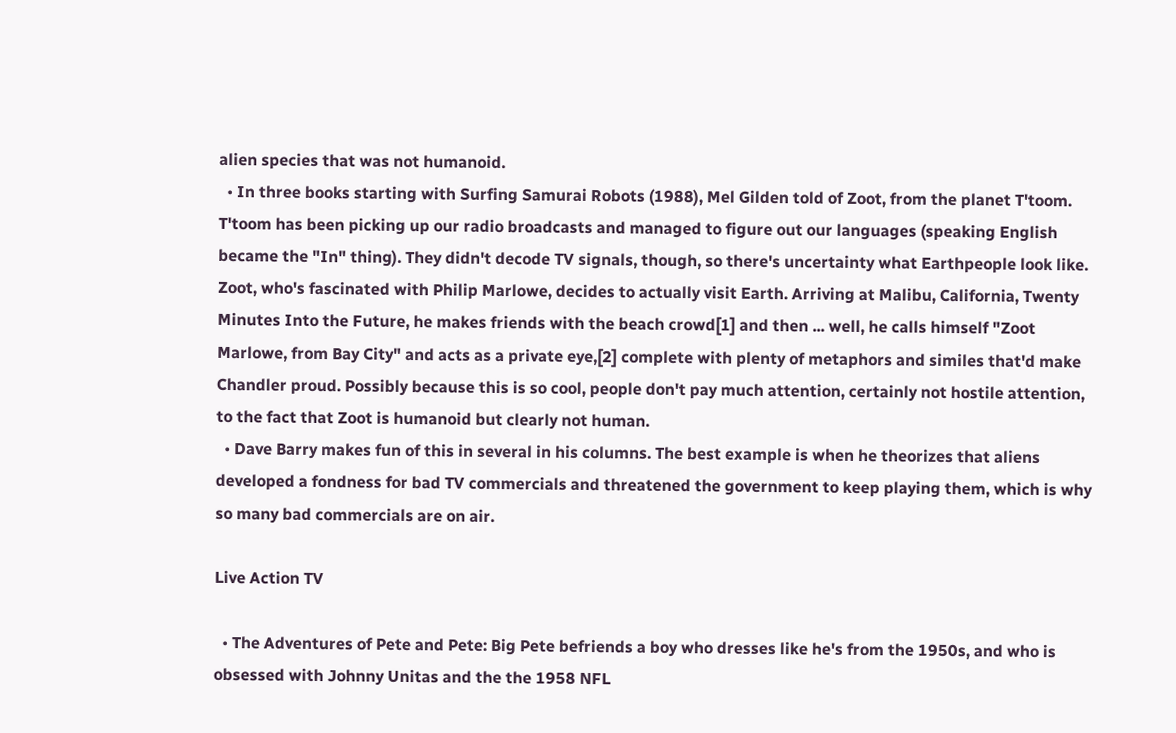alien species that was not humanoid.
  • In three books starting with Surfing Samurai Robots (1988), Mel Gilden told of Zoot, from the planet T'toom. T'toom has been picking up our radio broadcasts and managed to figure out our languages (speaking English became the "In" thing). They didn't decode TV signals, though, so there's uncertainty what Earthpeople look like. Zoot, who's fascinated with Philip Marlowe, decides to actually visit Earth. Arriving at Malibu, California, Twenty Minutes Into the Future, he makes friends with the beach crowd[1] and then ... well, he calls himself "Zoot Marlowe, from Bay City" and acts as a private eye,[2] complete with plenty of metaphors and similes that'd make Chandler proud. Possibly because this is so cool, people don't pay much attention, certainly not hostile attention, to the fact that Zoot is humanoid but clearly not human.
  • Dave Barry makes fun of this in several in his columns. The best example is when he theorizes that aliens developed a fondness for bad TV commercials and threatened the government to keep playing them, which is why so many bad commercials are on air.

Live Action TV

  • The Adventures of Pete and Pete: Big Pete befriends a boy who dresses like he's from the 1950s, and who is obsessed with Johnny Unitas and the the 1958 NFL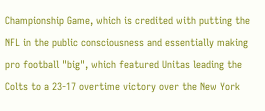Championship Game, which is credited with putting the NFL in the public consciousness and essentially making pro football "big", which featured Unitas leading the Colts to a 23-17 overtime victory over the New York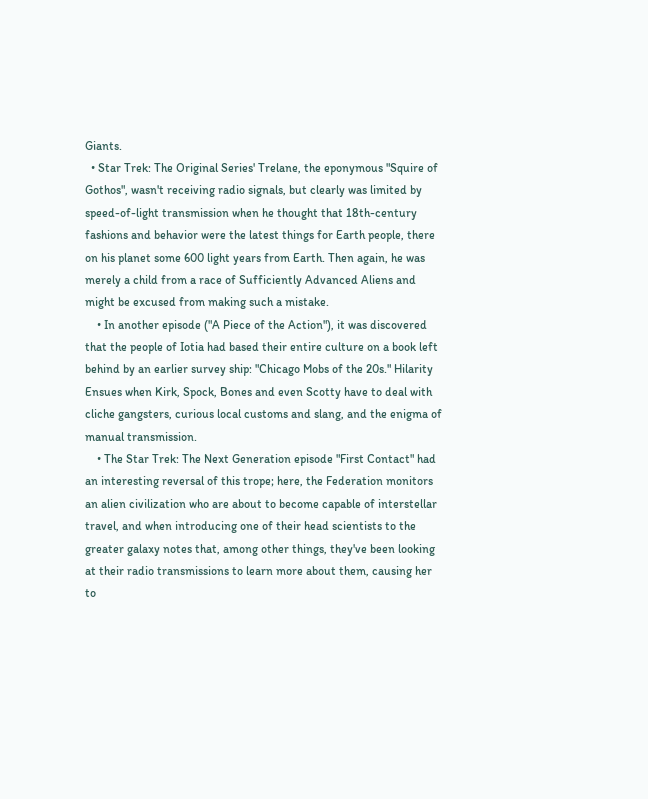Giants.
  • Star Trek: The Original Series' Trelane, the eponymous "Squire of Gothos", wasn't receiving radio signals, but clearly was limited by speed-of-light transmission when he thought that 18th-century fashions and behavior were the latest things for Earth people, there on his planet some 600 light years from Earth. Then again, he was merely a child from a race of Sufficiently Advanced Aliens and might be excused from making such a mistake.
    • In another episode ("A Piece of the Action"), it was discovered that the people of Iotia had based their entire culture on a book left behind by an earlier survey ship: "Chicago Mobs of the 20s." Hilarity Ensues when Kirk, Spock, Bones and even Scotty have to deal with cliche gangsters, curious local customs and slang, and the enigma of manual transmission.
    • The Star Trek: The Next Generation episode "First Contact" had an interesting reversal of this trope; here, the Federation monitors an alien civilization who are about to become capable of interstellar travel, and when introducing one of their head scientists to the greater galaxy notes that, among other things, they've been looking at their radio transmissions to learn more about them, causing her to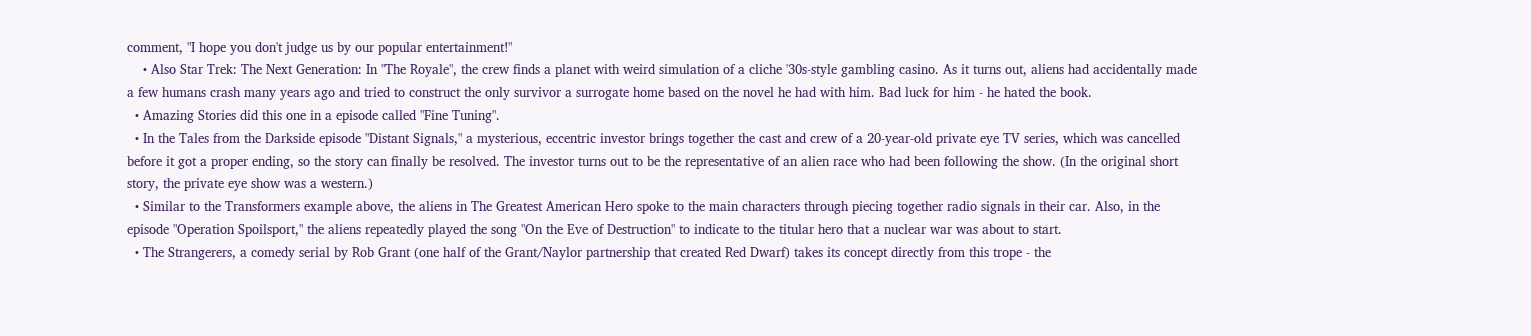comment, "I hope you don't judge us by our popular entertainment!"
    • Also Star Trek: The Next Generation: In "The Royale", the crew finds a planet with weird simulation of a cliche '30s-style gambling casino. As it turns out, aliens had accidentally made a few humans crash many years ago and tried to construct the only survivor a surrogate home based on the novel he had with him. Bad luck for him - he hated the book.
  • Amazing Stories did this one in a episode called "Fine Tuning".
  • In the Tales from the Darkside episode "Distant Signals," a mysterious, eccentric investor brings together the cast and crew of a 20-year-old private eye TV series, which was cancelled before it got a proper ending, so the story can finally be resolved. The investor turns out to be the representative of an alien race who had been following the show. (In the original short story, the private eye show was a western.)
  • Similar to the Transformers example above, the aliens in The Greatest American Hero spoke to the main characters through piecing together radio signals in their car. Also, in the episode "Operation Spoilsport," the aliens repeatedly played the song "On the Eve of Destruction" to indicate to the titular hero that a nuclear war was about to start.
  • The Strangerers, a comedy serial by Rob Grant (one half of the Grant/Naylor partnership that created Red Dwarf) takes its concept directly from this trope - the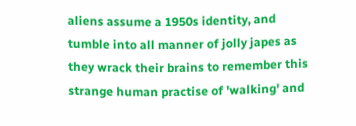aliens assume a 1950s identity, and tumble into all manner of jolly japes as they wrack their brains to remember this strange human practise of 'walking' and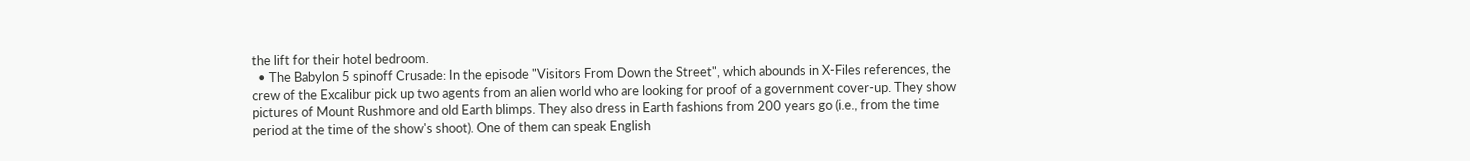the lift for their hotel bedroom.
  • The Babylon 5 spinoff Crusade: In the episode "Visitors From Down the Street", which abounds in X-Files references, the crew of the Excalibur pick up two agents from an alien world who are looking for proof of a government cover-up. They show pictures of Mount Rushmore and old Earth blimps. They also dress in Earth fashions from 200 years go (i.e., from the time period at the time of the show's shoot). One of them can speak English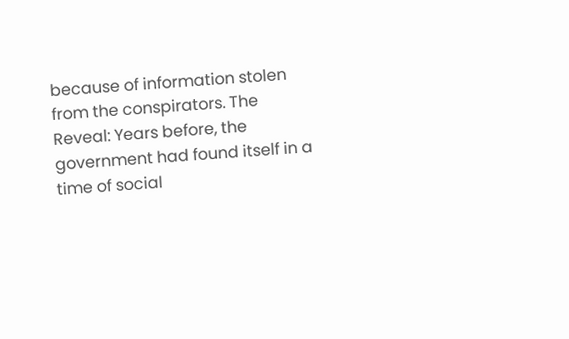because of information stolen from the conspirators. The Reveal: Years before, the government had found itself in a time of social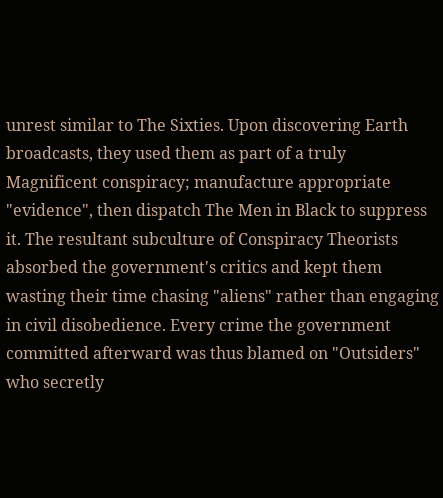unrest similar to The Sixties. Upon discovering Earth broadcasts, they used them as part of a truly Magnificent conspiracy; manufacture appropriate "evidence", then dispatch The Men in Black to suppress it. The resultant subculture of Conspiracy Theorists absorbed the government's critics and kept them wasting their time chasing "aliens" rather than engaging in civil disobedience. Every crime the government committed afterward was thus blamed on "Outsiders" who secretly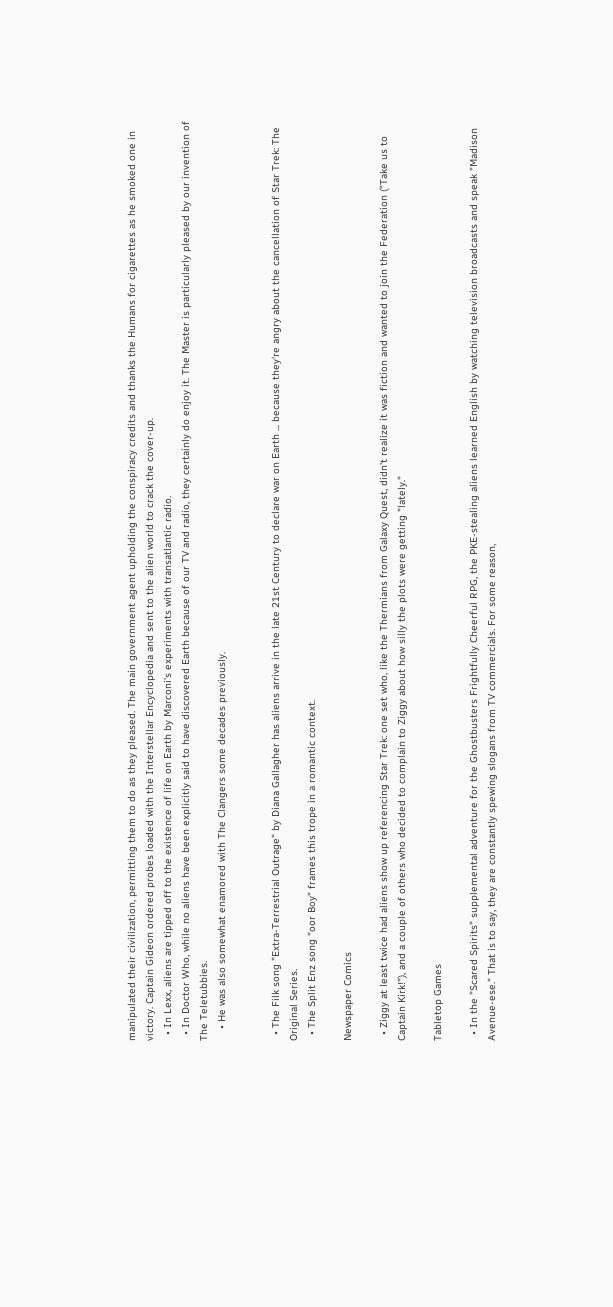manipulated their civilization, permitting them to do as they pleased. The main government agent upholding the conspiracy credits and thanks the Humans for cigarettes as he smoked one in victory. Captain Gideon ordered probes loaded with the Interstellar Encyclopedia and sent to the alien world to crack the cover-up.
  • In Lexx, aliens are tipped off to the existence of life on Earth by Marconi's experiments with transatlantic radio.
  • In Doctor Who, while no aliens have been explicitly said to have discovered Earth because of our TV and radio, they certainly do enjoy it. The Master is particularly pleased by our invention of The Teletubbies.
    • He was also somewhat enamored with The Clangers some decades previously.


  • The Filk song "Extra-Terrestrial Outrage" by Diana Gallagher has aliens arrive in the late 21st Century to declare war on Earth ... because they're angry about the cancellation of Star Trek: The Original Series.
  • The Split Enz song "oor Boy" frames this trope in a romantic context.

Newspaper Comics

  • Ziggy at least twice had aliens show up referencing Star Trek: one set who, like the Thermians from Galaxy Quest, didn't realize it was fiction and wanted to join the Federation ("Take us to Captain Kirk!"), and a couple of others who decided to complain to Ziggy about how silly the plots were getting "lately."

Tabletop Games

  • In the "Scared Spirits" supplemental adventure for the Ghostbusters Frightfully Cheerful RPG, the PKE-stealing aliens learned English by watching television broadcasts and speak "Madison Avenue-ese." That is to say, they are constantly spewing slogans from TV commercials. For some reason,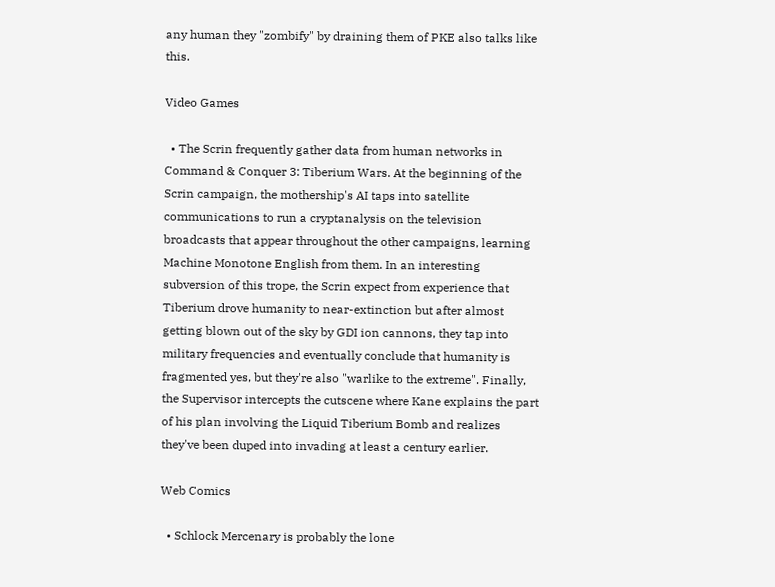any human they "zombify" by draining them of PKE also talks like this.

Video Games

  • The Scrin frequently gather data from human networks in Command & Conquer 3: Tiberium Wars. At the beginning of the Scrin campaign, the mothership's AI taps into satellite communications to run a cryptanalysis on the television broadcasts that appear throughout the other campaigns, learning Machine Monotone English from them. In an interesting subversion of this trope, the Scrin expect from experience that Tiberium drove humanity to near-extinction but after almost getting blown out of the sky by GDI ion cannons, they tap into military frequencies and eventually conclude that humanity is fragmented yes, but they're also "warlike to the extreme". Finally, the Supervisor intercepts the cutscene where Kane explains the part of his plan involving the Liquid Tiberium Bomb and realizes they've been duped into invading at least a century earlier.

Web Comics

  • Schlock Mercenary is probably the lone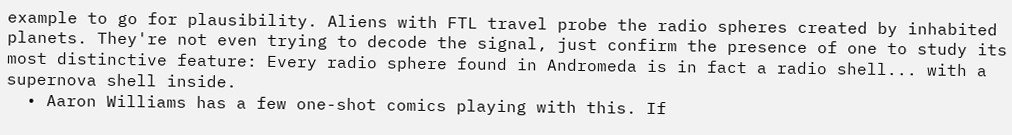example to go for plausibility. Aliens with FTL travel probe the radio spheres created by inhabited planets. They're not even trying to decode the signal, just confirm the presence of one to study its most distinctive feature: Every radio sphere found in Andromeda is in fact a radio shell... with a supernova shell inside.
  • Aaron Williams has a few one-shot comics playing with this. If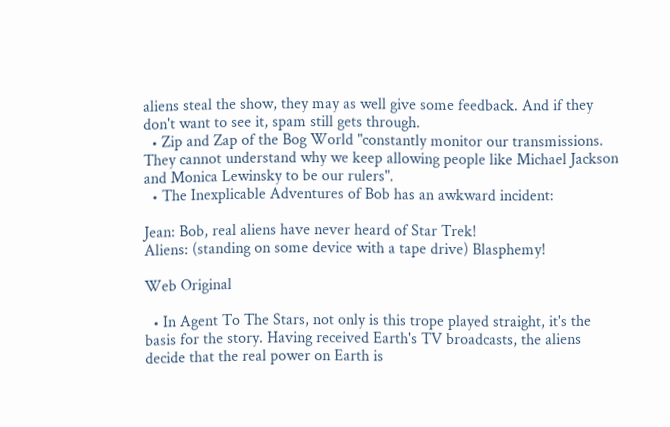aliens steal the show, they may as well give some feedback. And if they don't want to see it, spam still gets through.
  • Zip and Zap of the Bog World "constantly monitor our transmissions. They cannot understand why we keep allowing people like Michael Jackson and Monica Lewinsky to be our rulers".
  • The Inexplicable Adventures of Bob has an awkward incident:

Jean: Bob, real aliens have never heard of Star Trek!
Aliens: (standing on some device with a tape drive) Blasphemy!

Web Original

  • In Agent To The Stars, not only is this trope played straight, it's the basis for the story. Having received Earth's TV broadcasts, the aliens decide that the real power on Earth is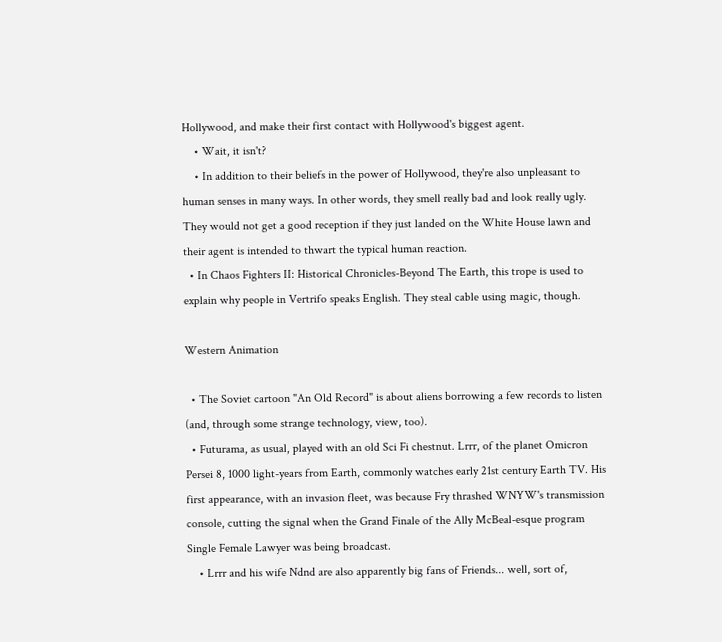Hollywood, and make their first contact with Hollywood's biggest agent.
    • Wait, it isn't?
    • In addition to their beliefs in the power of Hollywood, they're also unpleasant to human senses in many ways. In other words, they smell really bad and look really ugly. They would not get a good reception if they just landed on the White House lawn and their agent is intended to thwart the typical human reaction.
  • In Chaos Fighters II: Historical Chronicles-Beyond The Earth, this trope is used to explain why people in Vertrifo speaks English. They steal cable using magic, though.

Western Animation

  • The Soviet cartoon "An Old Record" is about aliens borrowing a few records to listen (and, through some strange technology, view, too).
  • Futurama, as usual, played with an old Sci Fi chestnut. Lrrr, of the planet Omicron Persei 8, 1000 light-years from Earth, commonly watches early 21st century Earth TV. His first appearance, with an invasion fleet, was because Fry thrashed WNYW's transmission console, cutting the signal when the Grand Finale of the Ally McBeal-esque program Single Female Lawyer was being broadcast.
    • Lrrr and his wife Ndnd are also apparently big fans of Friends... well, sort of,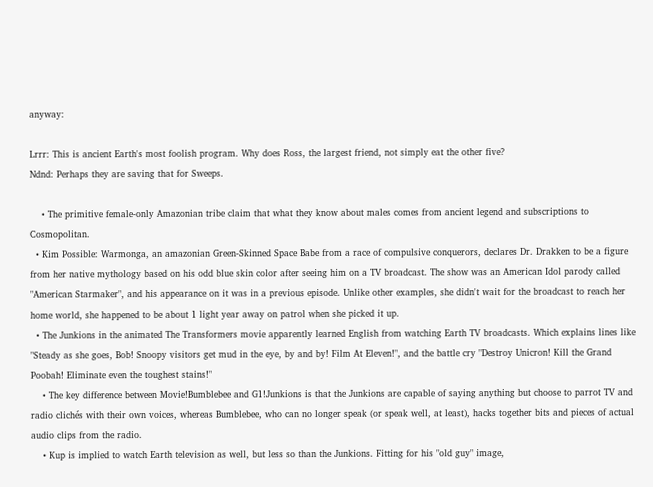anyway:

Lrrr: This is ancient Earth's most foolish program. Why does Ross, the largest friend, not simply eat the other five?
Ndnd: Perhaps they are saving that for Sweeps.

    • The primitive female-only Amazonian tribe claim that what they know about males comes from ancient legend and subscriptions to Cosmopolitan.
  • Kim Possible: Warmonga, an amazonian Green-Skinned Space Babe from a race of compulsive conquerors, declares Dr. Drakken to be a figure from her native mythology based on his odd blue skin color after seeing him on a TV broadcast. The show was an American Idol parody called "American Starmaker", and his appearance on it was in a previous episode. Unlike other examples, she didn't wait for the broadcast to reach her home world, she happened to be about 1 light year away on patrol when she picked it up.
  • The Junkions in the animated The Transformers movie apparently learned English from watching Earth TV broadcasts. Which explains lines like "Steady as she goes, Bob! Snoopy visitors get mud in the eye, by and by! Film At Eleven!", and the battle cry "Destroy Unicron! Kill the Grand Poobah! Eliminate even the toughest stains!"
    • The key difference between Movie!Bumblebee and G1!Junkions is that the Junkions are capable of saying anything but choose to parrot TV and radio clichés with their own voices, whereas Bumblebee, who can no longer speak (or speak well, at least), hacks together bits and pieces of actual audio clips from the radio.
    • Kup is implied to watch Earth television as well, but less so than the Junkions. Fitting for his "old guy" image,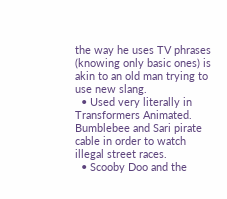the way he uses TV phrases (knowing only basic ones) is akin to an old man trying to use new slang.
  • Used very literally in Transformers Animated. Bumblebee and Sari pirate cable in order to watch illegal street races.
  • Scooby Doo and the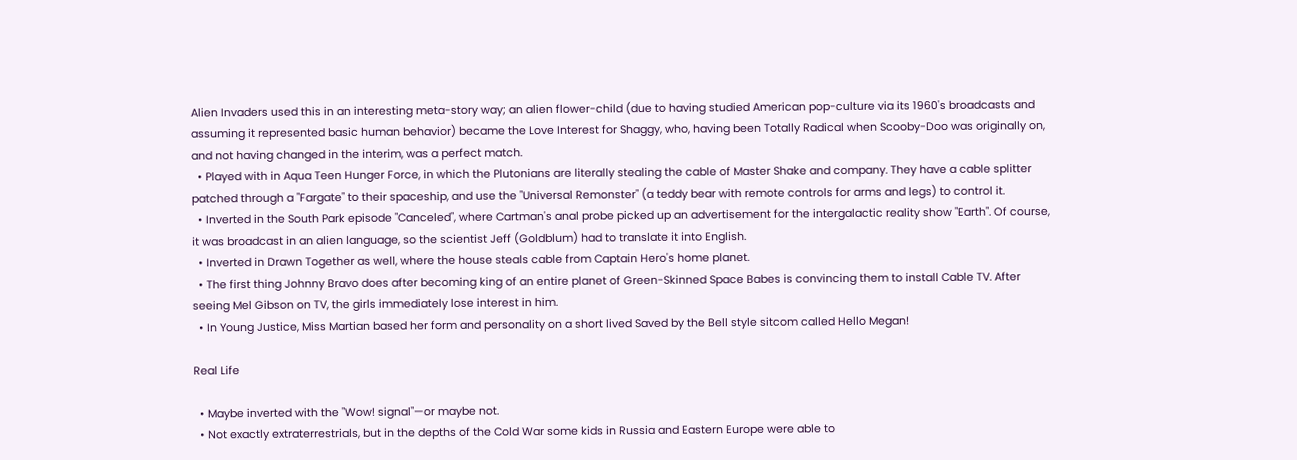Alien Invaders used this in an interesting meta-story way; an alien flower-child (due to having studied American pop-culture via its 1960's broadcasts and assuming it represented basic human behavior) became the Love Interest for Shaggy, who, having been Totally Radical when Scooby-Doo was originally on, and not having changed in the interim, was a perfect match.
  • Played with in Aqua Teen Hunger Force, in which the Plutonians are literally stealing the cable of Master Shake and company. They have a cable splitter patched through a "Fargate" to their spaceship, and use the "Universal Remonster" (a teddy bear with remote controls for arms and legs) to control it.
  • Inverted in the South Park episode "Canceled", where Cartman's anal probe picked up an advertisement for the intergalactic reality show "Earth". Of course, it was broadcast in an alien language, so the scientist Jeff (Goldblum) had to translate it into English.
  • Inverted in Drawn Together as well, where the house steals cable from Captain Hero's home planet.
  • The first thing Johnny Bravo does after becoming king of an entire planet of Green-Skinned Space Babes is convincing them to install Cable TV. After seeing Mel Gibson on TV, the girls immediately lose interest in him.
  • In Young Justice, Miss Martian based her form and personality on a short lived Saved by the Bell style sitcom called Hello Megan!

Real Life

  • Maybe inverted with the "Wow! signal"—or maybe not.
  • Not exactly extraterrestrials, but in the depths of the Cold War some kids in Russia and Eastern Europe were able to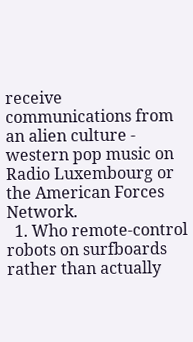receive communications from an alien culture - western pop music on Radio Luxembourg or the American Forces Network.
  1. Who remote-control robots on surfboards rather than actually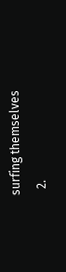surfing themselves
  2.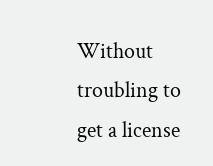Without troubling to get a license